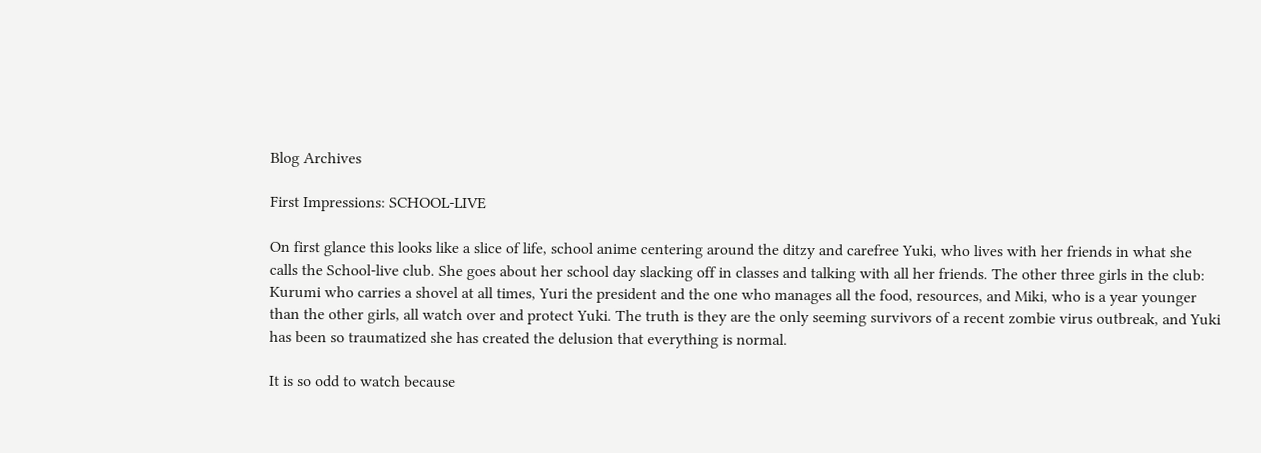Blog Archives

First Impressions: SCHOOL-LIVE

On first glance this looks like a slice of life, school anime centering around the ditzy and carefree Yuki, who lives with her friends in what she calls the School-live club. She goes about her school day slacking off in classes and talking with all her friends. The other three girls in the club: Kurumi who carries a shovel at all times, Yuri the president and the one who manages all the food, resources, and Miki, who is a year younger than the other girls, all watch over and protect Yuki. The truth is they are the only seeming survivors of a recent zombie virus outbreak, and Yuki has been so traumatized she has created the delusion that everything is normal.

It is so odd to watch because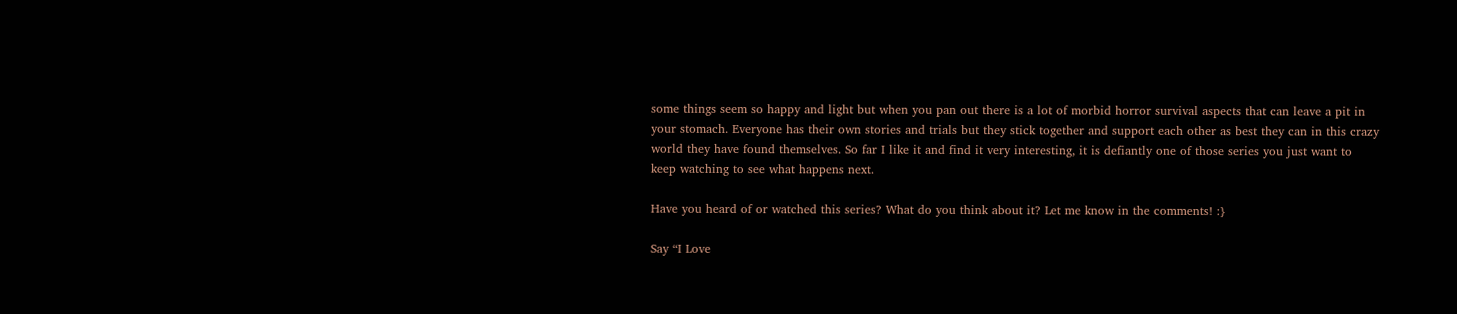some things seem so happy and light but when you pan out there is a lot of morbid horror survival aspects that can leave a pit in your stomach. Everyone has their own stories and trials but they stick together and support each other as best they can in this crazy world they have found themselves. So far I like it and find it very interesting, it is defiantly one of those series you just want to keep watching to see what happens next.

Have you heard of or watched this series? What do you think about it? Let me know in the comments! :}

Say “I Love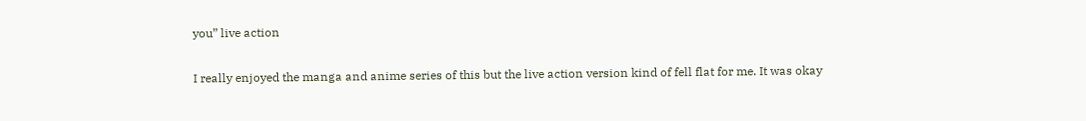you” live action

I really enjoyed the manga and anime series of this but the live action version kind of fell flat for me. It was okay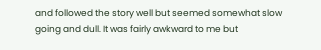and followed the story well but seemed somewhat slow going and dull. It was fairly awkward to me but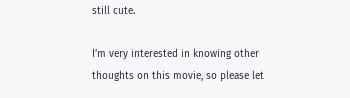still cute.

I’m very interested in knowing other thoughts on this movie, so please let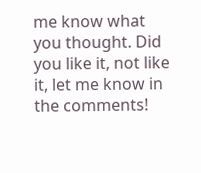me know what you thought. Did you like it, not like it, let me know in the comments!